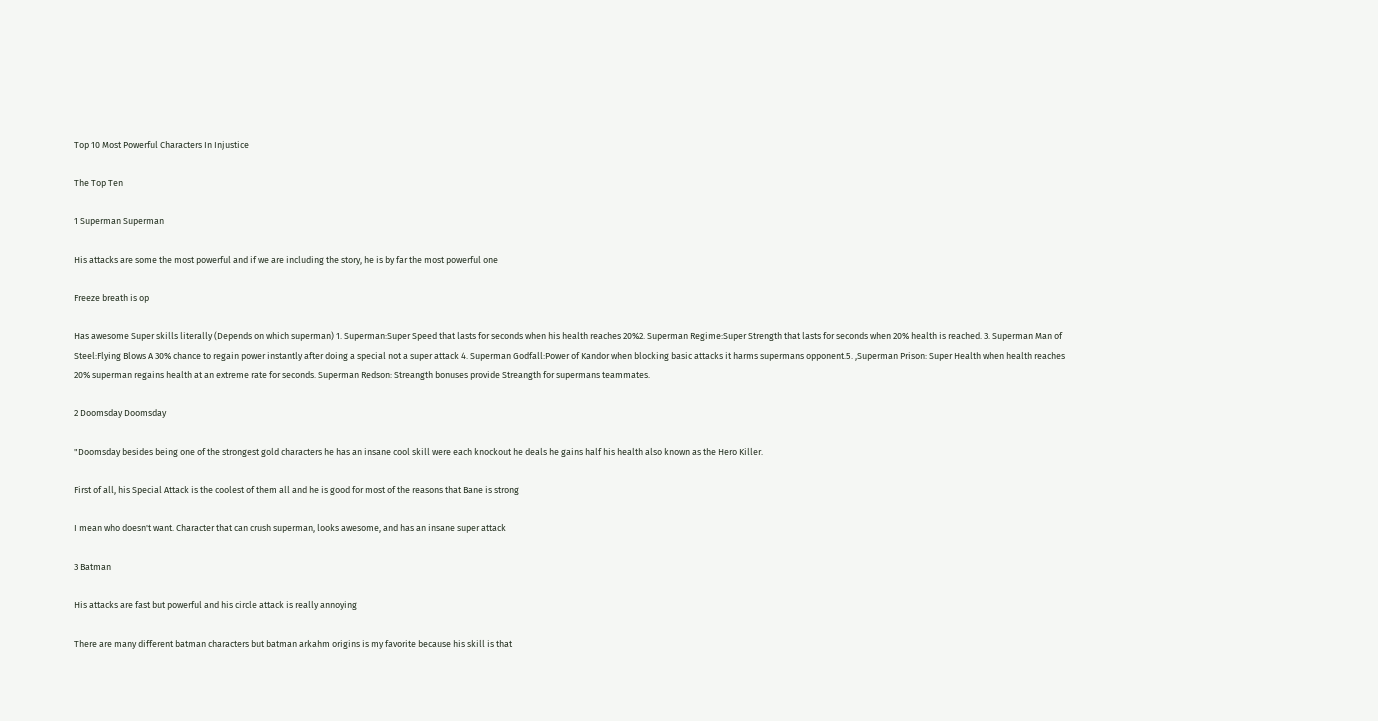Top 10 Most Powerful Characters In Injustice

The Top Ten

1 Superman Superman

His attacks are some the most powerful and if we are including the story, he is by far the most powerful one

Freeze breath is op

Has awesome Super skills literally (Depends on which superman) 1. Superman:Super Speed that lasts for seconds when his health reaches 20%2. Superman Regime:Super Strength that lasts for seconds when 20% health is reached. 3. Superman Man of Steel:Flying Blows A 30% chance to regain power instantly after doing a special not a super attack 4. Superman Godfall:Power of Kandor when blocking basic attacks it harms supermans opponent.5. ,Superman Prison: Super Health when health reaches 20% superman regains health at an extreme rate for seconds. Superman Redson: Streangth bonuses provide Streangth for supermans teammates.

2 Doomsday Doomsday

"Doomsday besides being one of the strongest gold characters he has an insane cool skill were each knockout he deals he gains half his health also known as the Hero Killer.

First of all, his Special Attack is the coolest of them all and he is good for most of the reasons that Bane is strong

I mean who doesn't want. Character that can crush superman, looks awesome, and has an insane super attack

3 Batman

His attacks are fast but powerful and his circle attack is really annoying

There are many different batman characters but batman arkahm origins is my favorite because his skill is that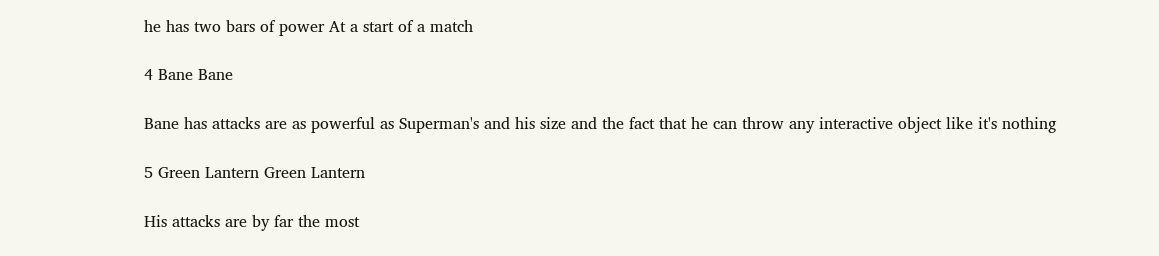he has two bars of power At a start of a match

4 Bane Bane

Bane has attacks are as powerful as Superman's and his size and the fact that he can throw any interactive object like it's nothing

5 Green Lantern Green Lantern

His attacks are by far the most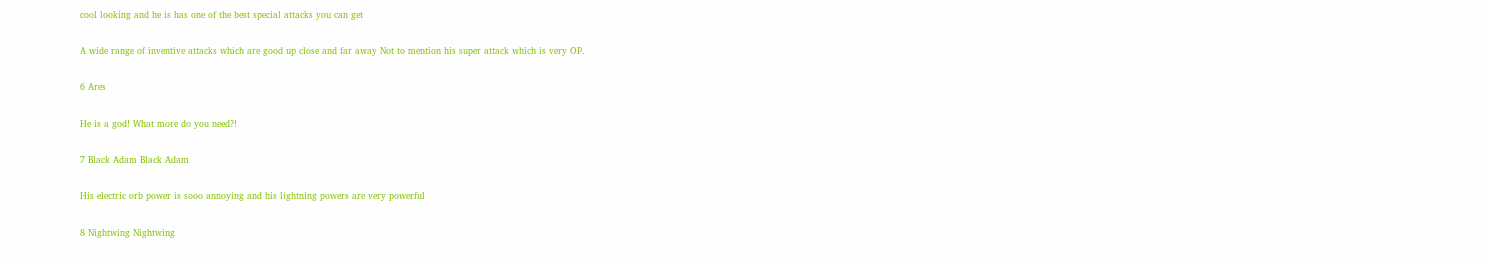cool looking and he is has one of the best special attacks you can get

A wide range of inventive attacks which are good up close and far away Not to mention his super attack which is very OP.

6 Ares

He is a god! What more do you need?!

7 Black Adam Black Adam

His electric orb power is sooo annoying and his lightning powers are very powerful

8 Nightwing Nightwing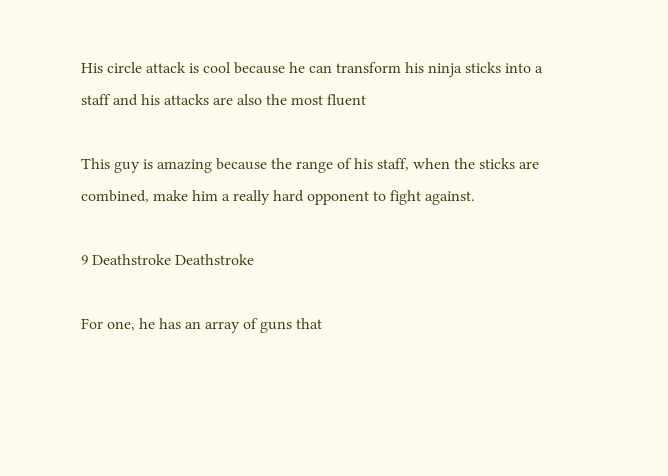His circle attack is cool because he can transform his ninja sticks into a staff and his attacks are also the most fluent

This guy is amazing because the range of his staff, when the sticks are combined, make him a really hard opponent to fight against.

9 Deathstroke Deathstroke

For one, he has an array of guns that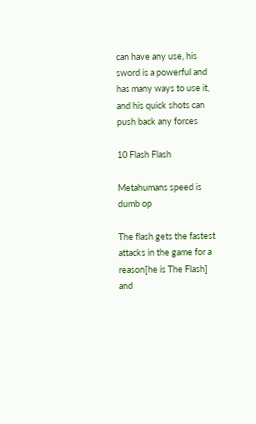can have any use, his sword is a powerful and has many ways to use it, and his quick shots can push back any forces

10 Flash Flash

Metahumans speed is dumb op

The flash gets the fastest attacks in the game for a reason[he is The Flash] and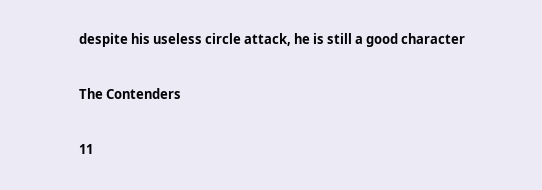despite his useless circle attack, he is still a good character

The Contenders

11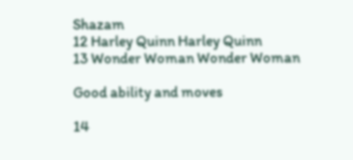Shazam
12 Harley Quinn Harley Quinn
13 Wonder Woman Wonder Woman

Good ability and moves

14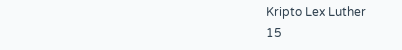Kripto Lex Luther
15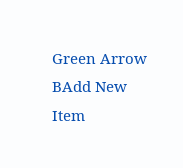Green Arrow
BAdd New Item